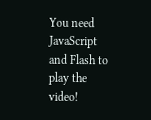You need JavaScript and Flash to play the video!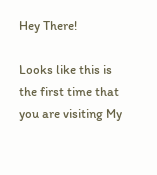Hey There!

Looks like this is the first time that you are visiting My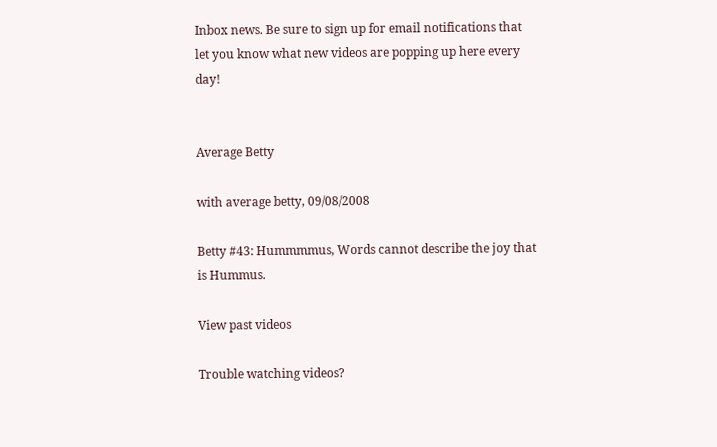Inbox news. Be sure to sign up for email notifications that let you know what new videos are popping up here every day!


Average Betty

with average betty, 09/08/2008

Betty #43: Hummmmus, Words cannot describe the joy that is Hummus.

View past videos

Trouble watching videos?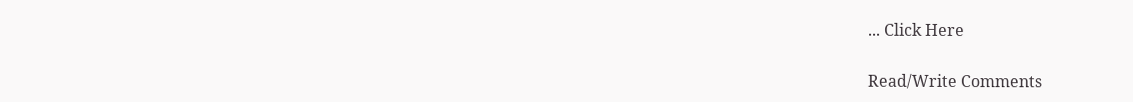... Click Here

Read/Write Comments